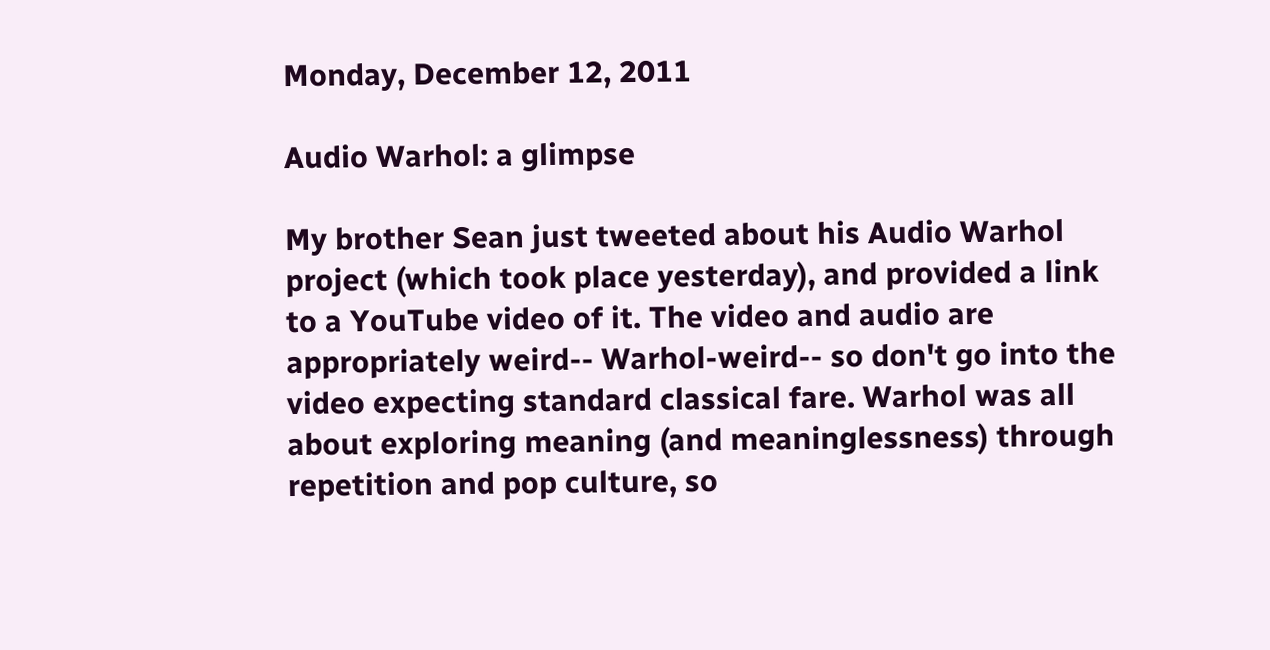Monday, December 12, 2011

Audio Warhol: a glimpse

My brother Sean just tweeted about his Audio Warhol project (which took place yesterday), and provided a link to a YouTube video of it. The video and audio are appropriately weird-- Warhol-weird-- so don't go into the video expecting standard classical fare. Warhol was all about exploring meaning (and meaninglessness) through repetition and pop culture, so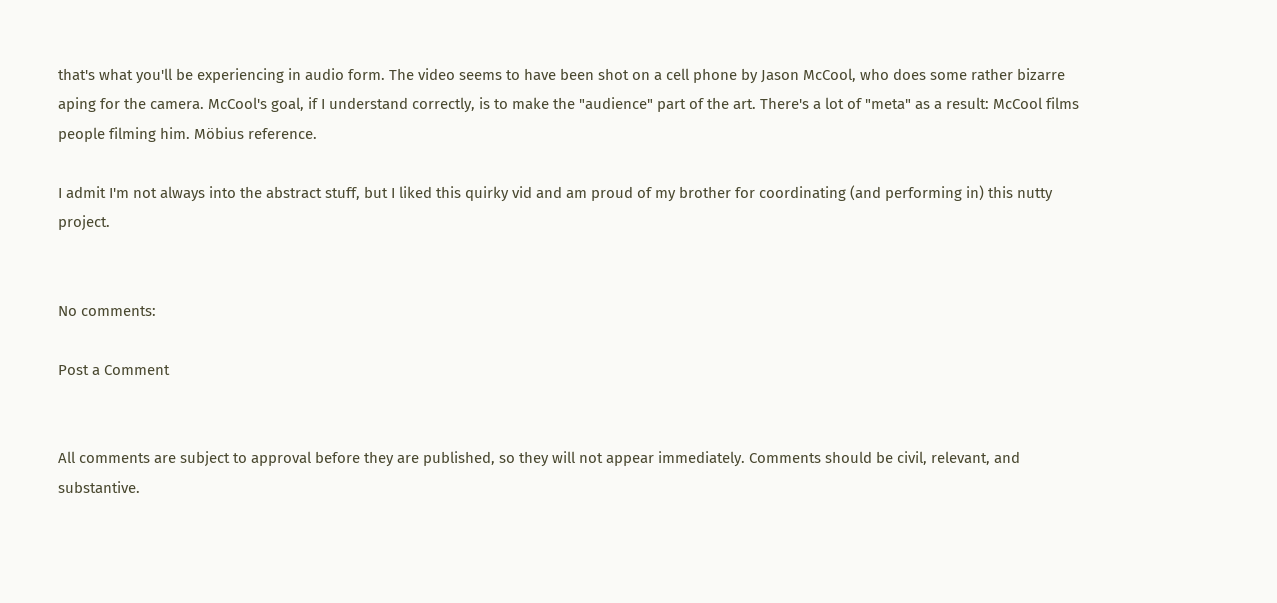that's what you'll be experiencing in audio form. The video seems to have been shot on a cell phone by Jason McCool, who does some rather bizarre aping for the camera. McCool's goal, if I understand correctly, is to make the "audience" part of the art. There's a lot of "meta" as a result: McCool films people filming him. Möbius reference.

I admit I'm not always into the abstract stuff, but I liked this quirky vid and am proud of my brother for coordinating (and performing in) this nutty project.


No comments:

Post a Comment


All comments are subject to approval before they are published, so they will not appear immediately. Comments should be civil, relevant, and substantive.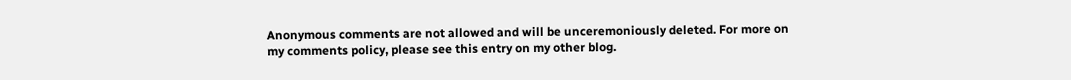Anonymous comments are not allowed and will be unceremoniously deleted. For more on my comments policy, please see this entry on my other blog.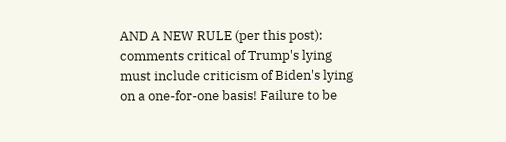AND A NEW RULE (per this post): comments critical of Trump's lying must include criticism of Biden's lying on a one-for-one basis! Failure to be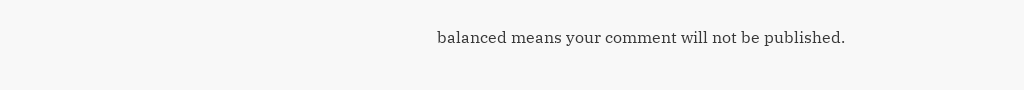balanced means your comment will not be published.